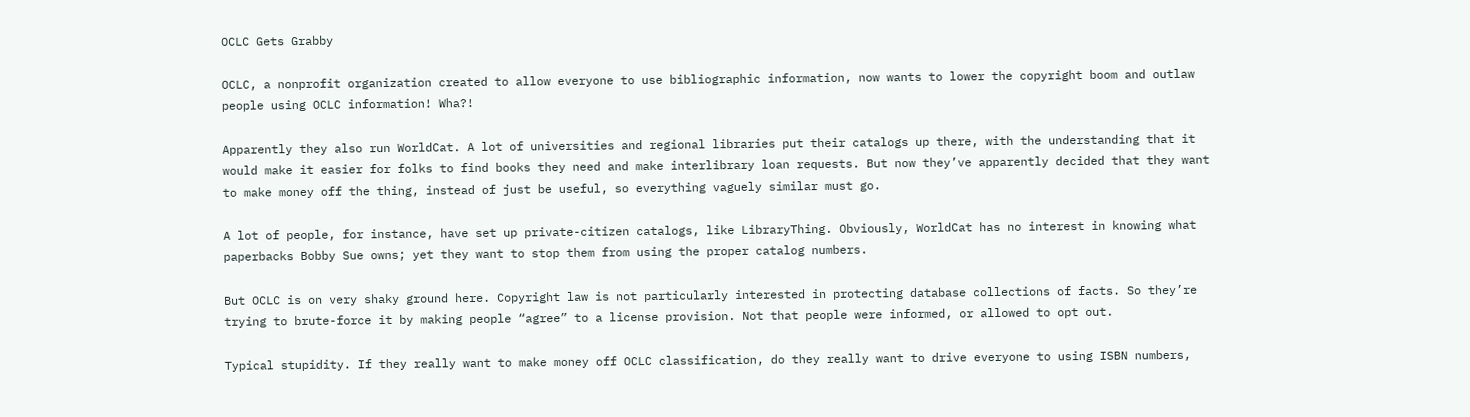OCLC Gets Grabby

OCLC, a nonprofit organization created to allow everyone to use bibliographic information, now wants to lower the copyright boom and outlaw people using OCLC information! Wha?!

Apparently they also run WorldCat. A lot of universities and regional libraries put their catalogs up there, with the understanding that it would make it easier for folks to find books they need and make interlibrary loan requests. But now they’ve apparently decided that they want to make money off the thing, instead of just be useful, so everything vaguely similar must go.

A lot of people, for instance, have set up private-citizen catalogs, like LibraryThing. Obviously, WorldCat has no interest in knowing what paperbacks Bobby Sue owns; yet they want to stop them from using the proper catalog numbers.

But OCLC is on very shaky ground here. Copyright law is not particularly interested in protecting database collections of facts. So they’re trying to brute-force it by making people “agree” to a license provision. Not that people were informed, or allowed to opt out.

Typical stupidity. If they really want to make money off OCLC classification, do they really want to drive everyone to using ISBN numbers,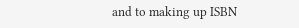and to making up ISBN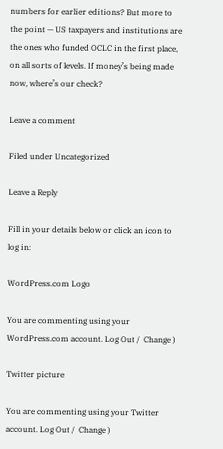numbers for earlier editions? But more to the point — US taxpayers and institutions are the ones who funded OCLC in the first place, on all sorts of levels. If money’s being made now, where’s our check?

Leave a comment

Filed under Uncategorized

Leave a Reply

Fill in your details below or click an icon to log in:

WordPress.com Logo

You are commenting using your WordPress.com account. Log Out /  Change )

Twitter picture

You are commenting using your Twitter account. Log Out /  Change )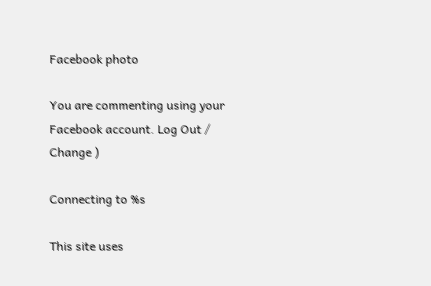Facebook photo

You are commenting using your Facebook account. Log Out /  Change )

Connecting to %s

This site uses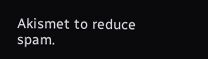Akismet to reduce spam.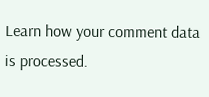Learn how your comment data is processed.